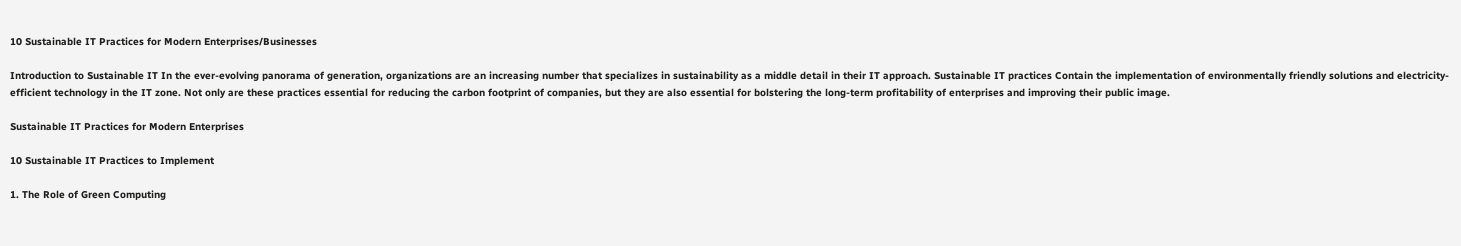10 Sustainable IT Practices for Modern Enterprises/Businesses

Introduction to Sustainable IT In the ever-evolving panorama of generation, organizations are an increasing number that specializes in sustainability as a middle detail in their IT approach. Sustainable IT practices Contain the implementation of environmentally friendly solutions and electricity-efficient technology in the IT zone. Not only are these practices essential for reducing the carbon footprint of companies, but they are also essential for bolstering the long-term profitability of enterprises and improving their public image.

Sustainable IT Practices for Modern Enterprises

10 Sustainable IT Practices to Implement

1. The Role of Green Computing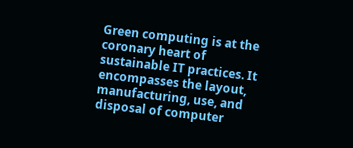Green computing is at the coronary heart of sustainable IT practices. It encompasses the layout, manufacturing, use, and disposal of computer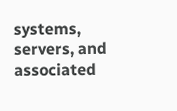systems, servers, and associated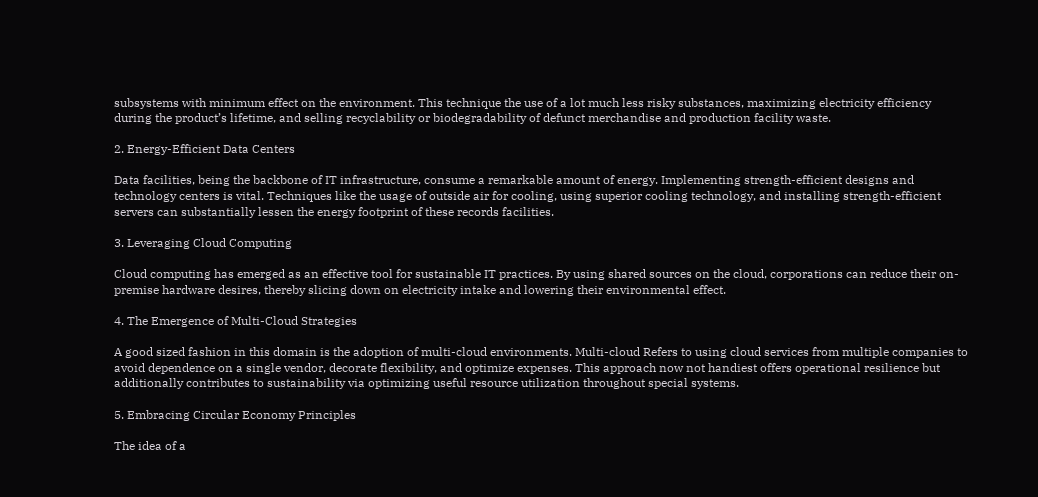subsystems with minimum effect on the environment. This technique the use of a lot much less risky substances, maximizing electricity efficiency during the product’s lifetime, and selling recyclability or biodegradability of defunct merchandise and production facility waste.

2. Energy-Efficient Data Centers

Data facilities, being the backbone of IT infrastructure, consume a remarkable amount of energy. Implementing strength-efficient designs and technology centers is vital. Techniques like the usage of outside air for cooling, using superior cooling technology, and installing strength-efficient servers can substantially lessen the energy footprint of these records facilities.

3. Leveraging Cloud Computing

Cloud computing has emerged as an effective tool for sustainable IT practices. By using shared sources on the cloud, corporations can reduce their on-premise hardware desires, thereby slicing down on electricity intake and lowering their environmental effect.

4. The Emergence of Multi-Cloud Strategies

A good sized fashion in this domain is the adoption of multi-cloud environments. Multi-cloud Refers to using cloud services from multiple companies to avoid dependence on a single vendor, decorate flexibility, and optimize expenses. This approach now not handiest offers operational resilience but additionally contributes to sustainability via optimizing useful resource utilization throughout special systems.

5. Embracing Circular Economy Principles

The idea of a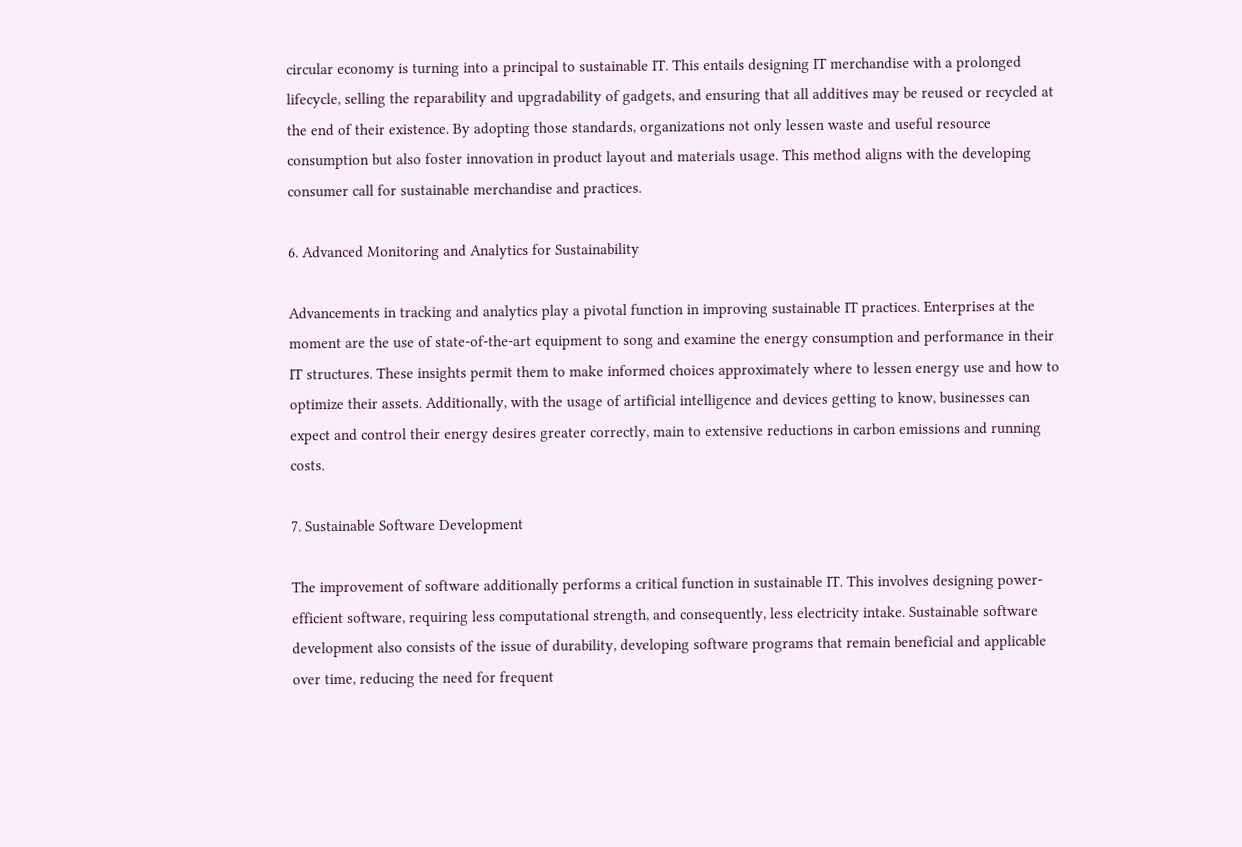circular economy is turning into a principal to sustainable IT. This entails designing IT merchandise with a prolonged lifecycle, selling the reparability and upgradability of gadgets, and ensuring that all additives may be reused or recycled at the end of their existence. By adopting those standards, organizations not only lessen waste and useful resource consumption but also foster innovation in product layout and materials usage. This method aligns with the developing consumer call for sustainable merchandise and practices.

6. Advanced Monitoring and Analytics for Sustainability

Advancements in tracking and analytics play a pivotal function in improving sustainable IT practices. Enterprises at the moment are the use of state-of-the-art equipment to song and examine the energy consumption and performance in their IT structures. These insights permit them to make informed choices approximately where to lessen energy use and how to optimize their assets. Additionally, with the usage of artificial intelligence and devices getting to know, businesses can expect and control their energy desires greater correctly, main to extensive reductions in carbon emissions and running costs.

7. Sustainable Software Development

The improvement of software additionally performs a critical function in sustainable IT. This involves designing power-efficient software, requiring less computational strength, and consequently, less electricity intake. Sustainable software development also consists of the issue of durability, developing software programs that remain beneficial and applicable over time, reducing the need for frequent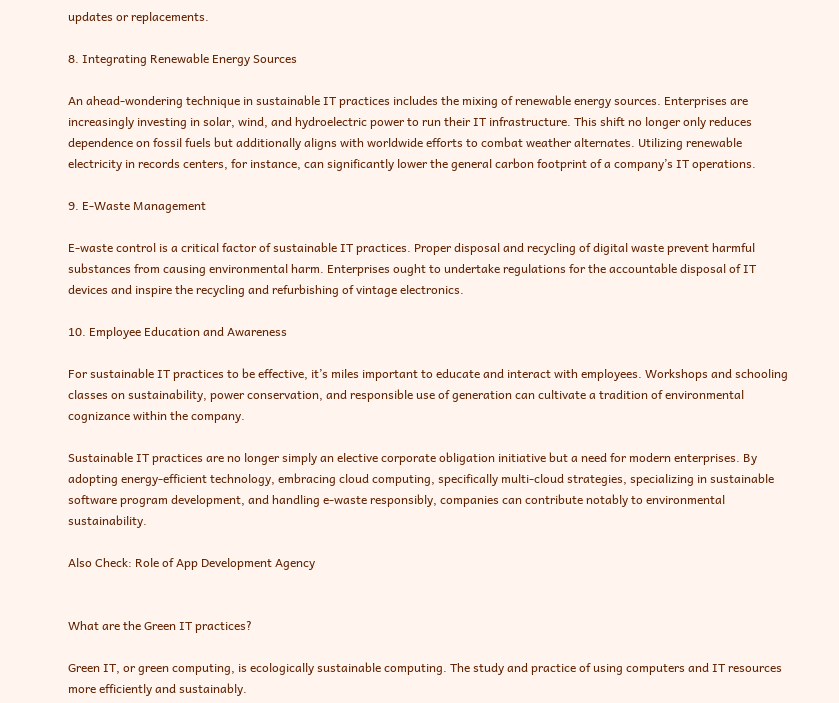updates or replacements.

8. Integrating Renewable Energy Sources

An ahead-wondering technique in sustainable IT practices includes the mixing of renewable energy sources. Enterprises are increasingly investing in solar, wind, and hydroelectric power to run their IT infrastructure. This shift no longer only reduces dependence on fossil fuels but additionally aligns with worldwide efforts to combat weather alternates. Utilizing renewable electricity in records centers, for instance, can significantly lower the general carbon footprint of a company’s IT operations.

9. E-Waste Management

E-waste control is a critical factor of sustainable IT practices. Proper disposal and recycling of digital waste prevent harmful substances from causing environmental harm. Enterprises ought to undertake regulations for the accountable disposal of IT devices and inspire the recycling and refurbishing of vintage electronics.

10. Employee Education and Awareness

For sustainable IT practices to be effective, it’s miles important to educate and interact with employees. Workshops and schooling classes on sustainability, power conservation, and responsible use of generation can cultivate a tradition of environmental cognizance within the company.

Sustainable IT practices are no longer simply an elective corporate obligation initiative but a need for modern enterprises. By adopting energy-efficient technology, embracing cloud computing, specifically multi-cloud strategies, specializing in sustainable software program development, and handling e-waste responsibly, companies can contribute notably to environmental sustainability.

Also Check: Role of App Development Agency


What are the Green IT practices?

Green IT, or green computing, is ecologically sustainable computing. The study and practice of using computers and IT resources more efficiently and sustainably.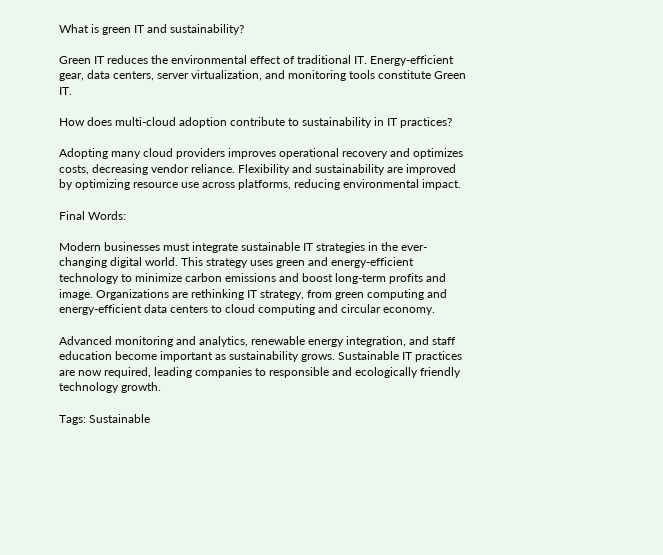What is green IT and sustainability?

Green IT reduces the environmental effect of traditional IT. Energy-efficient gear, data centers, server virtualization, and monitoring tools constitute Green IT.

How does multi-cloud adoption contribute to sustainability in IT practices?

Adopting many cloud providers improves operational recovery and optimizes costs, decreasing vendor reliance. Flexibility and sustainability are improved by optimizing resource use across platforms, reducing environmental impact.

Final Words:

Modern businesses must integrate sustainable IT strategies in the ever-changing digital world. This strategy uses green and energy-efficient technology to minimize carbon emissions and boost long-term profits and image. Organizations are rethinking IT strategy, from green computing and energy-efficient data centers to cloud computing and circular economy.

Advanced monitoring and analytics, renewable energy integration, and staff education become important as sustainability grows. Sustainable IT practices are now required, leading companies to responsible and ecologically friendly technology growth.

Tags: Sustainable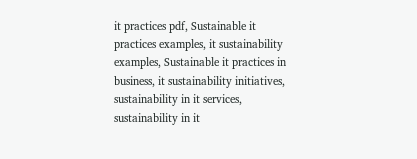it practices pdf, Sustainable it practices examples, it sustainability examples, Sustainable it practices in business, it sustainability initiatives, sustainability in it services, sustainability in it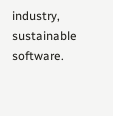industry, sustainable software.